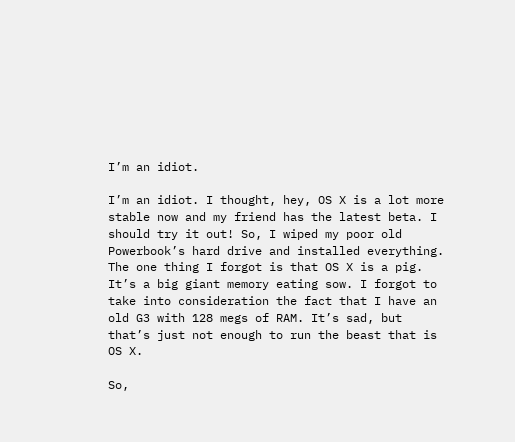I’m an idiot.

I’m an idiot. I thought, hey, OS X is a lot more stable now and my friend has the latest beta. I should try it out! So, I wiped my poor old Powerbook’s hard drive and installed everything. The one thing I forgot is that OS X is a pig. It’s a big giant memory eating sow. I forgot to take into consideration the fact that I have an old G3 with 128 megs of RAM. It’s sad, but that’s just not enough to run the beast that is OS X.

So,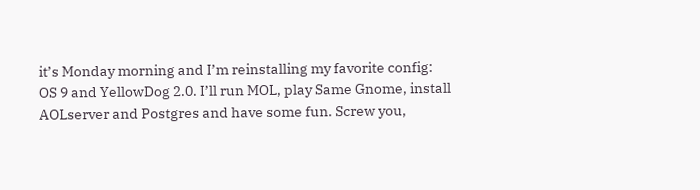it’s Monday morning and I’m reinstalling my favorite config: OS 9 and YellowDog 2.0. I’ll run MOL, play Same Gnome, install AOLserver and Postgres and have some fun. Screw you,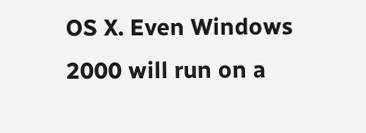OS X. Even Windows 2000 will run on a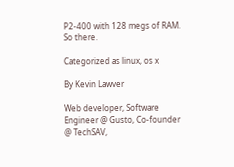P2-400 with 128 megs of RAM. So there.

Categorized as linux, os x

By Kevin Lawver

Web developer, Software Engineer @ Gusto, Co-founder @ TechSAV,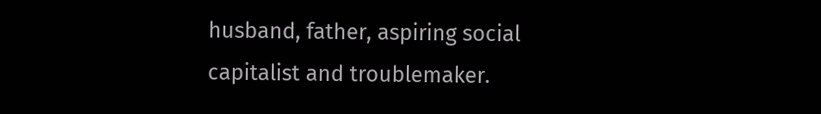husband, father, aspiring social capitalist and troublemaker.